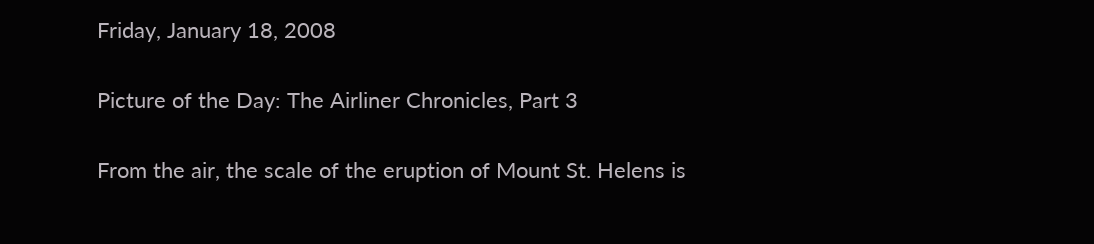Friday, January 18, 2008

Picture of the Day: The Airliner Chronicles, Part 3

From the air, the scale of the eruption of Mount St. Helens is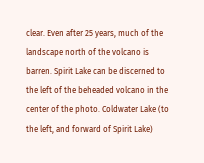clear. Even after 25 years, much of the landscape north of the volcano is barren. Spirit Lake can be discerned to the left of the beheaded volcano in the center of the photo. Coldwater Lake (to the left, and forward of Spirit Lake)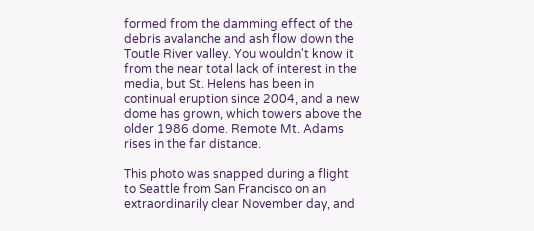formed from the damming effect of the debris avalanche and ash flow down the Toutle River valley. You wouldn't know it from the near total lack of interest in the media, but St. Helens has been in continual eruption since 2004, and a new dome has grown, which towers above the older 1986 dome. Remote Mt. Adams rises in the far distance.

This photo was snapped during a flight to Seattle from San Francisco on an extraordinarily clear November day, and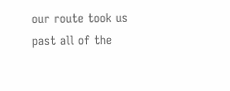our route took us past all of the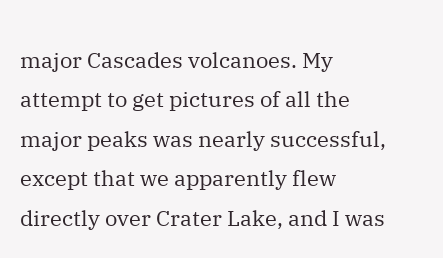major Cascades volcanoes. My attempt to get pictures of all the major peaks was nearly successful, except that we apparently flew directly over Crater Lake, and I was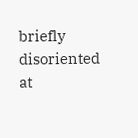briefly disoriented at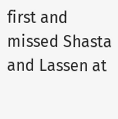first and missed Shasta and Lassen at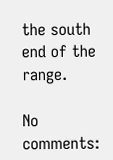the south end of the range.

No comments: